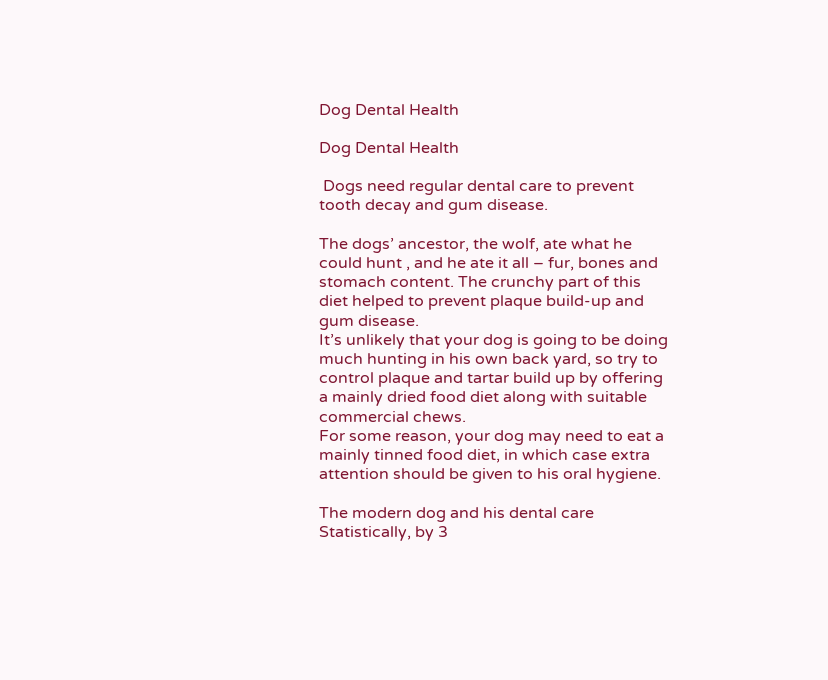Dog Dental Health

Dog Dental Health

 Dogs need regular dental care to prevent tooth decay and gum disease.

The dogs’ ancestor, the wolf, ate what he could hunt , and he ate it all – fur, bones and stomach content. The crunchy part of this diet helped to prevent plaque build-up and gum disease.
It’s unlikely that your dog is going to be doing much hunting in his own back yard, so try to control plaque and tartar build up by offering a mainly dried food diet along with suitable commercial chews.
For some reason, your dog may need to eat a mainly tinned food diet, in which case extra attention should be given to his oral hygiene.

The modern dog and his dental care
Statistically, by 3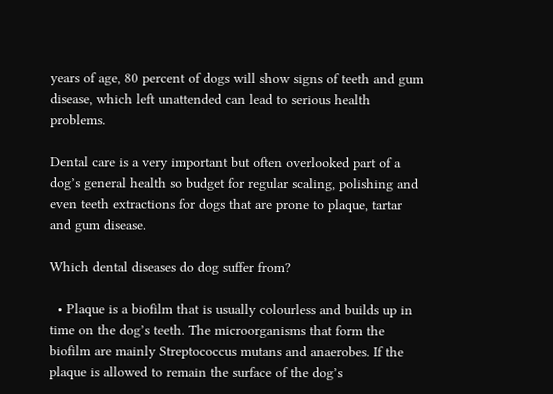years of age, 80 percent of dogs will show signs of teeth and gum disease, which left unattended can lead to serious health problems.

Dental care is a very important but often overlooked part of a dog’s general health so budget for regular scaling, polishing and even teeth extractions for dogs that are prone to plaque, tartar and gum disease.

Which dental diseases do dog suffer from?

  • Plaque is a biofilm that is usually colourless and builds up in time on the dog’s teeth. The microorganisms that form the biofilm are mainly Streptococcus mutans and anaerobes. If the plaque is allowed to remain the surface of the dog’s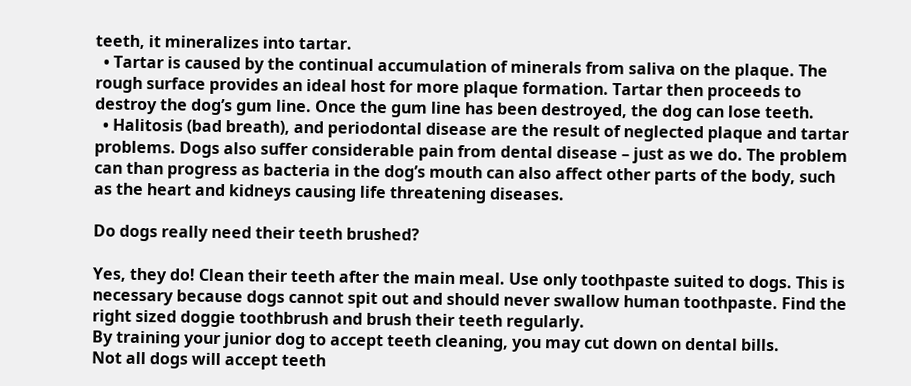teeth, it mineralizes into tartar.
  • Tartar is caused by the continual accumulation of minerals from saliva on the plaque. The rough surface provides an ideal host for more plaque formation. Tartar then proceeds to destroy the dog’s gum line. Once the gum line has been destroyed, the dog can lose teeth.
  • Halitosis (bad breath), and periodontal disease are the result of neglected plaque and tartar problems. Dogs also suffer considerable pain from dental disease – just as we do. The problem can than progress as bacteria in the dog’s mouth can also affect other parts of the body, such as the heart and kidneys causing life threatening diseases.

Do dogs really need their teeth brushed?

Yes, they do! Clean their teeth after the main meal. Use only toothpaste suited to dogs. This is necessary because dogs cannot spit out and should never swallow human toothpaste. Find the right sized doggie toothbrush and brush their teeth regularly.
By training your junior dog to accept teeth cleaning, you may cut down on dental bills.
Not all dogs will accept teeth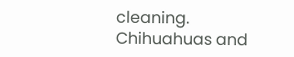cleaning. Chihuahuas and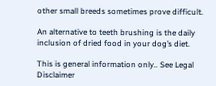other small breeds sometimes prove difficult.

An alternative to teeth brushing is the daily inclusion of dried food in your dog’s diet.

This is general information only.. See Legal Disclaimer